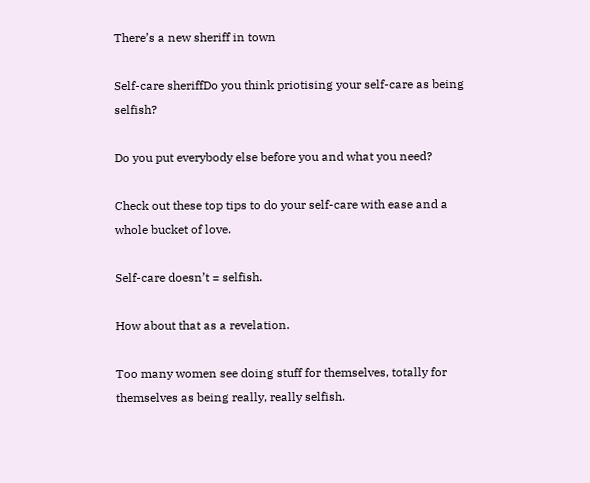There’s a new sheriff in town

Self-care sheriffDo you think priotising your self-care as being selfish?

Do you put everybody else before you and what you need?

Check out these top tips to do your self-care with ease and a whole bucket of love.

Self-care doesn’t = selfish.

How about that as a revelation.

Too many women see doing stuff for themselves, totally for themselves as being really, really selfish.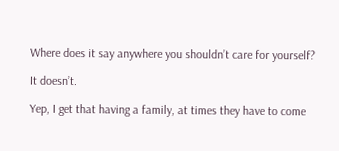Where does it say anywhere you shouldn’t care for yourself?

It doesn’t.

Yep, I get that having a family, at times they have to come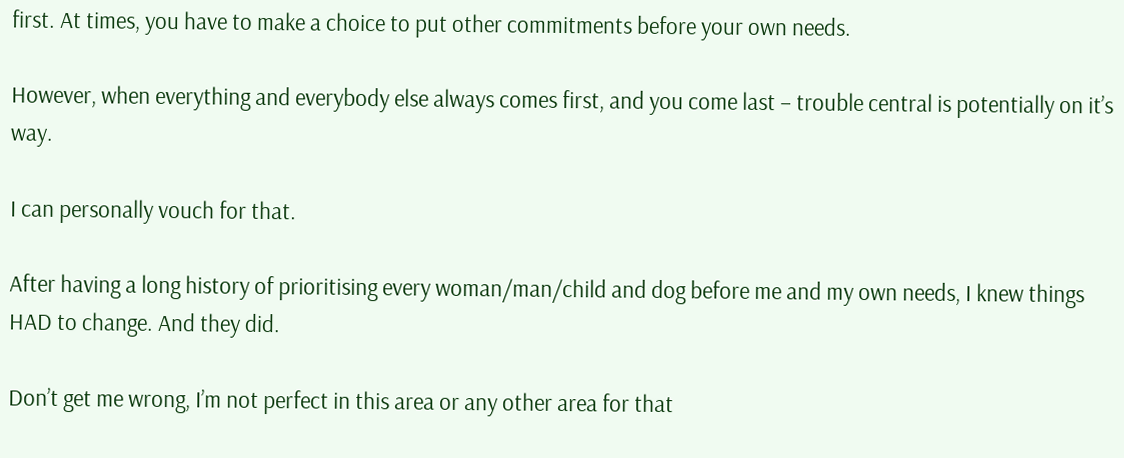first. At times, you have to make a choice to put other commitments before your own needs.

However, when everything and everybody else always comes first, and you come last – trouble central is potentially on it’s way.

I can personally vouch for that.

After having a long history of prioritising every woman/man/child and dog before me and my own needs, I knew things HAD to change. And they did.

Don’t get me wrong, I’m not perfect in this area or any other area for that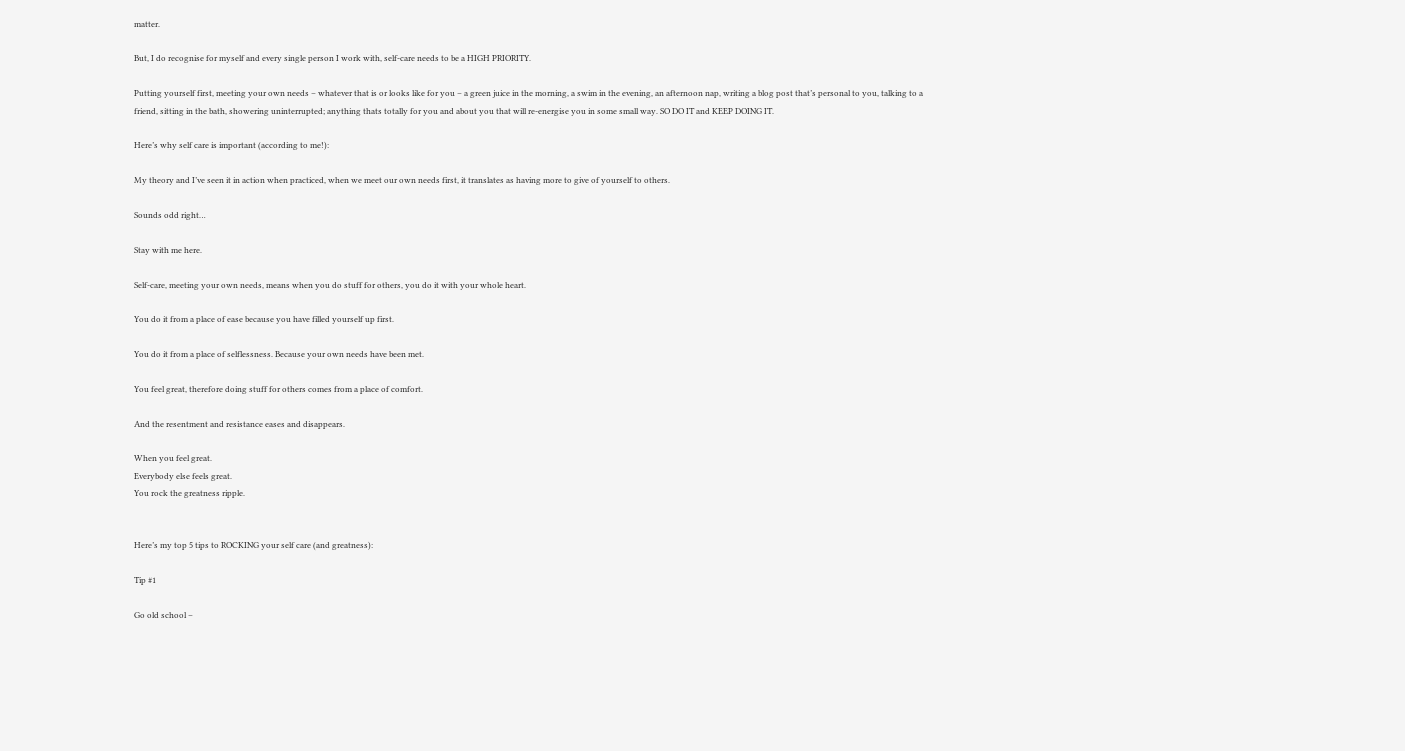matter.

But, I do recognise for myself and every single person I work with, self-care needs to be a HIGH PRIORITY.

Putting yourself first, meeting your own needs – whatever that is or looks like for you – a green juice in the morning, a swim in the evening, an afternoon nap, writing a blog post that’s personal to you, talking to a friend, sitting in the bath, showering uninterrupted; anything thats totally for you and about you that will re-energise you in some small way. SO DO IT and KEEP DOING IT.

Here’s why self care is important (according to me!):

My theory and I’ve seen it in action when practiced, when we meet our own needs first, it translates as having more to give of yourself to others.

Sounds odd right…

Stay with me here.

Self-care, meeting your own needs, means when you do stuff for others, you do it with your whole heart.

You do it from a place of ease because you have filled yourself up first.

You do it from a place of selflessness. Because your own needs have been met.

You feel great, therefore doing stuff for others comes from a place of comfort.

And the resentment and resistance eases and disappears.

When you feel great.
Everybody else feels great.
You rock the greatness ripple.


Here’s my top 5 tips to ROCKING your self care (and greatness):

Tip #1

Go old school –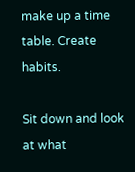make up a time table. Create habits.

Sit down and look at what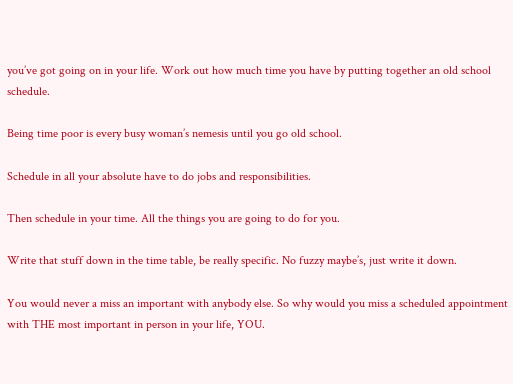you’ve got going on in your life. Work out how much time you have by putting together an old school schedule.

Being time poor is every busy woman’s nemesis until you go old school.

Schedule in all your absolute have to do jobs and responsibilities.

Then schedule in your time. All the things you are going to do for you.

Write that stuff down in the time table, be really specific. No fuzzy maybe’s, just write it down.

You would never a miss an important with anybody else. So why would you miss a scheduled appointment with THE most important in person in your life, YOU.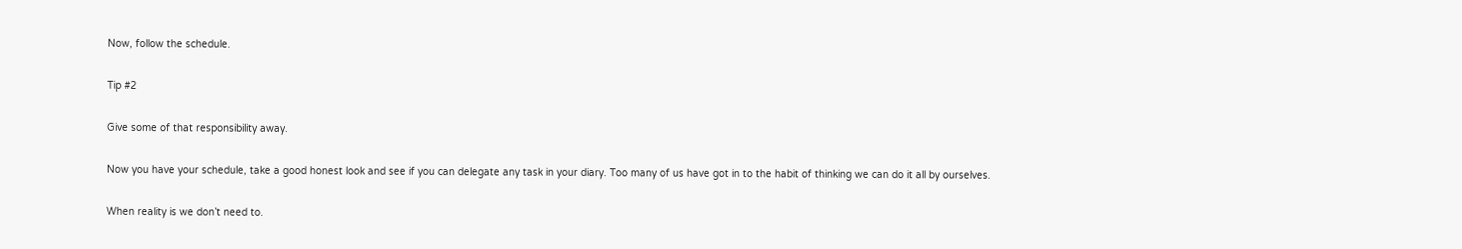Now, follow the schedule.

Tip #2

Give some of that responsibility away.

Now you have your schedule, take a good honest look and see if you can delegate any task in your diary. Too many of us have got in to the habit of thinking we can do it all by ourselves.

When reality is we don’t need to.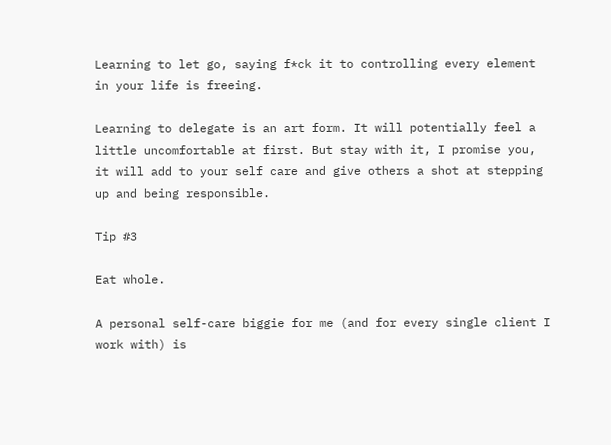Learning to let go, saying f*ck it to controlling every element in your life is freeing.

Learning to delegate is an art form. It will potentially feel a little uncomfortable at first. But stay with it, I promise you, it will add to your self care and give others a shot at stepping up and being responsible.

Tip #3

Eat whole.

A personal self-care biggie for me (and for every single client I work with) is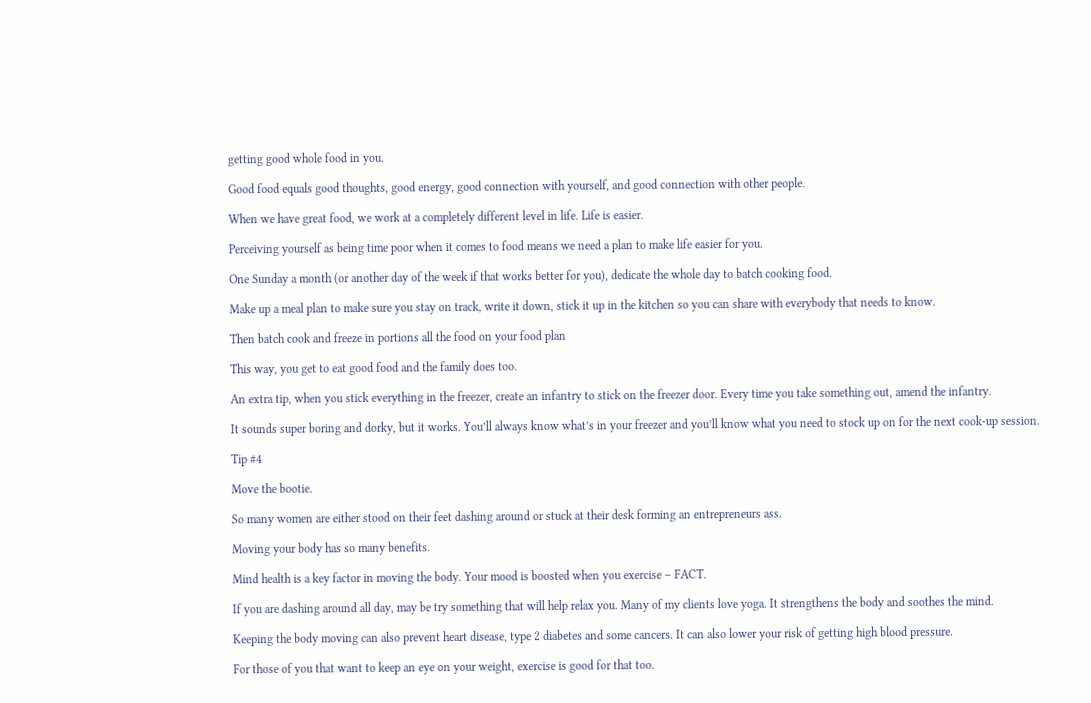getting good whole food in you.

Good food equals good thoughts, good energy, good connection with yourself, and good connection with other people.

When we have great food, we work at a completely different level in life. Life is easier.

Perceiving yourself as being time poor when it comes to food means we need a plan to make life easier for you.

One Sunday a month (or another day of the week if that works better for you), dedicate the whole day to batch cooking food.

Make up a meal plan to make sure you stay on track, write it down, stick it up in the kitchen so you can share with everybody that needs to know.

Then batch cook and freeze in portions all the food on your food plan

This way, you get to eat good food and the family does too.

An extra tip, when you stick everything in the freezer, create an infantry to stick on the freezer door. Every time you take something out, amend the infantry.

It sounds super boring and dorky, but it works. You’ll always know what’s in your freezer and you’ll know what you need to stock up on for the next cook-up session.

Tip #4

Move the bootie.

So many women are either stood on their feet dashing around or stuck at their desk forming an entrepreneurs ass.

Moving your body has so many benefits.

Mind health is a key factor in moving the body. Your mood is boosted when you exercise – FACT.

If you are dashing around all day, may be try something that will help relax you. Many of my clients love yoga. It strengthens the body and soothes the mind.

Keeping the body moving can also prevent heart disease, type 2 diabetes and some cancers. It can also lower your risk of getting high blood pressure.

For those of you that want to keep an eye on your weight, exercise is good for that too.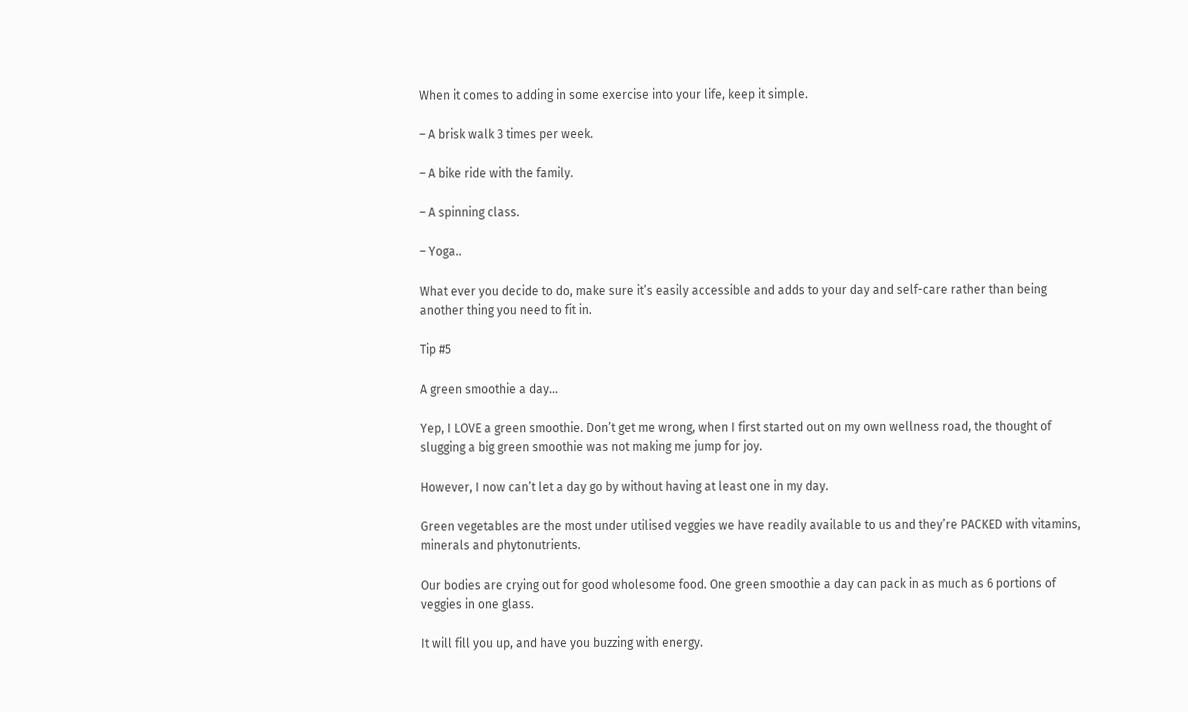When it comes to adding in some exercise into your life, keep it simple.

– A brisk walk 3 times per week.

– A bike ride with the family.

– A spinning class.

– Yoga..

What ever you decide to do, make sure it’s easily accessible and adds to your day and self-care rather than being another thing you need to fit in.

Tip #5

A green smoothie a day…

Yep, I LOVE a green smoothie. Don’t get me wrong, when I first started out on my own wellness road, the thought of slugging a big green smoothie was not making me jump for joy.

However, I now can’t let a day go by without having at least one in my day.

Green vegetables are the most under utilised veggies we have readily available to us and they’re PACKED with vitamins, minerals and phytonutrients.

Our bodies are crying out for good wholesome food. One green smoothie a day can pack in as much as 6 portions of veggies in one glass.

It will fill you up, and have you buzzing with energy.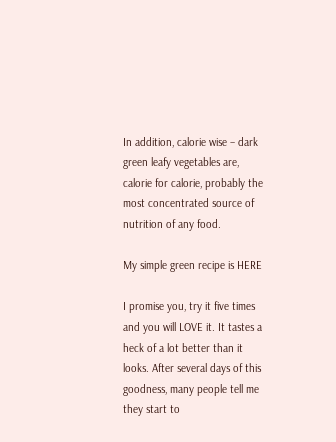In addition, calorie wise – dark green leafy vegetables are, calorie for calorie, probably the most concentrated source of nutrition of any food.

My simple green recipe is HERE

I promise you, try it five times and you will LOVE it. It tastes a heck of a lot better than it looks. After several days of this goodness, many people tell me they start to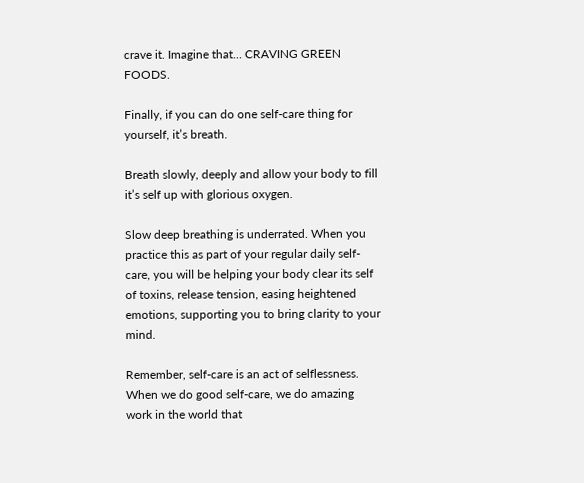crave it. Imagine that… CRAVING GREEN FOODS.

Finally, if you can do one self-care thing for yourself, it’s breath.

Breath slowly, deeply and allow your body to fill it’s self up with glorious oxygen.

Slow deep breathing is underrated. When you practice this as part of your regular daily self-care, you will be helping your body clear its self of toxins, release tension, easing heightened emotions, supporting you to bring clarity to your mind.

Remember, self-care is an act of selflessness. When we do good self-care, we do amazing work in the world that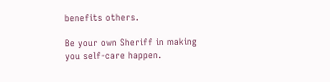benefits others.

Be your own Sheriff in making you self-care happen.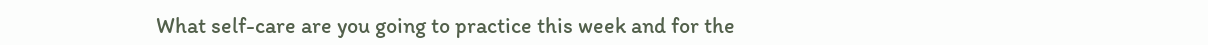What self-care are you going to practice this week and for the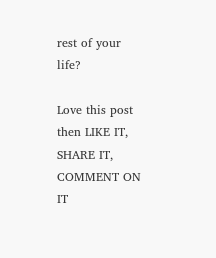rest of your life?

Love this post then LIKE IT, SHARE IT, COMMENT ON IT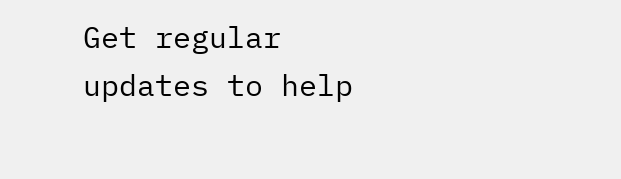Get regular updates to help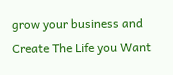grow your business and Create The Life you Want